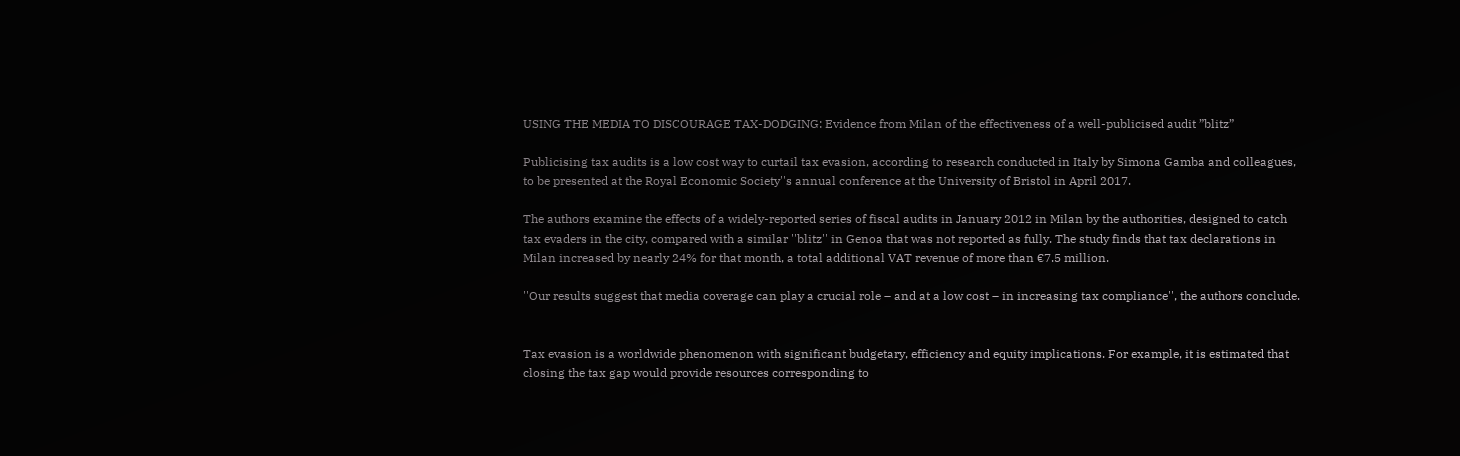USING THE MEDIA TO DISCOURAGE TAX-DODGING: Evidence from Milan of the effectiveness of a well-publicised audit ”blitz”

Publicising tax audits is a low cost way to curtail tax evasion, according to research conducted in Italy by Simona Gamba and colleagues, to be presented at the Royal Economic Society''s annual conference at the University of Bristol in April 2017.

The authors examine the effects of a widely-reported series of fiscal audits in January 2012 in Milan by the authorities, designed to catch tax evaders in the city, compared with a similar ''blitz'' in Genoa that was not reported as fully. The study finds that tax declarations in Milan increased by nearly 24% for that month, a total additional VAT revenue of more than €7.5 million.

''Our results suggest that media coverage can play a crucial role – and at a low cost – in increasing tax compliance'', the authors conclude.


Tax evasion is a worldwide phenomenon with significant budgetary, efficiency and equity implications. For example, it is estimated that closing the tax gap would provide resources corresponding to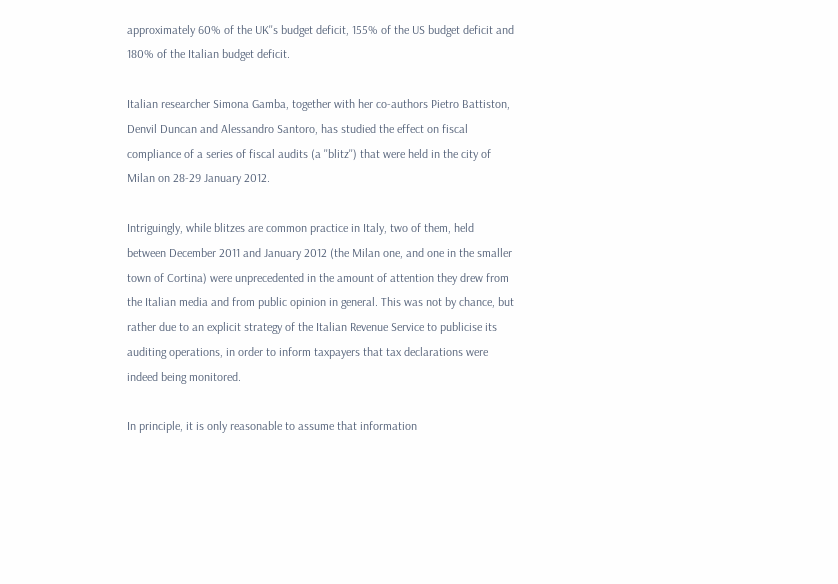approximately 60% of the UK''s budget deficit, 155% of the US budget deficit and 180% of the Italian budget deficit.

Italian researcher Simona Gamba, together with her co-authors Pietro Battiston, Denvil Duncan and Alessandro Santoro, has studied the effect on fiscal compliance of a series of fiscal audits (a ''blitz'') that were held in the city of Milan on 28-29 January 2012.

Intriguingly, while blitzes are common practice in Italy, two of them, held between December 2011 and January 2012 (the Milan one, and one in the smaller town of Cortina) were unprecedented in the amount of attention they drew from the Italian media and from public opinion in general. This was not by chance, but rather due to an explicit strategy of the Italian Revenue Service to publicise its auditing operations, in order to inform taxpayers that tax declarations were indeed being monitored.

In principle, it is only reasonable to assume that information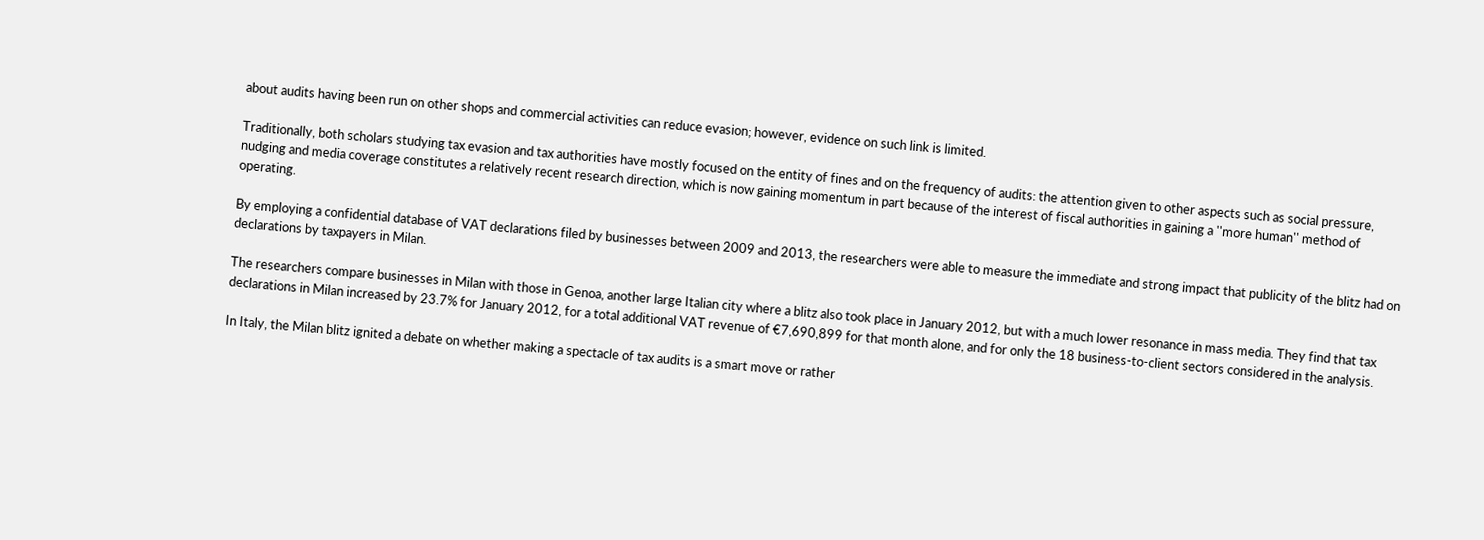about audits having been run on other shops and commercial activities can reduce evasion; however, evidence on such link is limited.

Traditionally, both scholars studying tax evasion and tax authorities have mostly focused on the entity of fines and on the frequency of audits: the attention given to other aspects such as social pressure, nudging and media coverage constitutes a relatively recent research direction, which is now gaining momentum in part because of the interest of fiscal authorities in gaining a ''more human'' method of operating.

By employing a confidential database of VAT declarations filed by businesses between 2009 and 2013, the researchers were able to measure the immediate and strong impact that publicity of the blitz had on declarations by taxpayers in Milan.

The researchers compare businesses in Milan with those in Genoa, another large Italian city where a blitz also took place in January 2012, but with a much lower resonance in mass media. They find that tax declarations in Milan increased by 23.7% for January 2012, for a total additional VAT revenue of €7,690,899 for that month alone, and for only the 18 business-to-client sectors considered in the analysis.

In Italy, the Milan blitz ignited a debate on whether making a spectacle of tax audits is a smart move or rather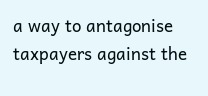a way to antagonise taxpayers against the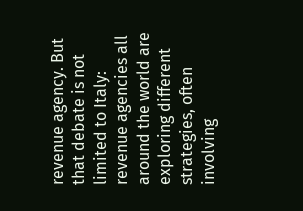revenue agency. But that debate is not limited to Italy: revenue agencies all around the world are exploring different strategies, often involving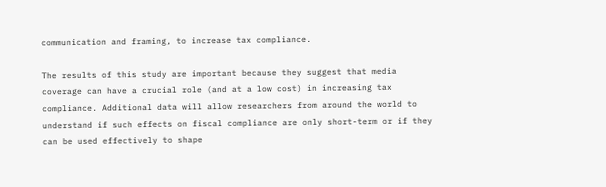communication and framing, to increase tax compliance.

The results of this study are important because they suggest that media coverage can have a crucial role (and at a low cost) in increasing tax compliance. Additional data will allow researchers from around the world to understand if such effects on fiscal compliance are only short-term or if they can be used effectively to shape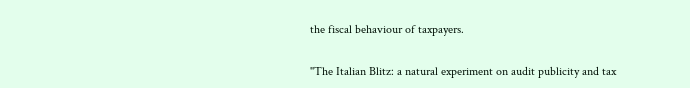the fiscal behaviour of taxpayers.

''The Italian Blitz: a natural experiment on audit publicity and tax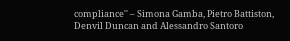compliance'' – Simona Gamba, Pietro Battiston, Denvil Duncan and Alessandro Santoro